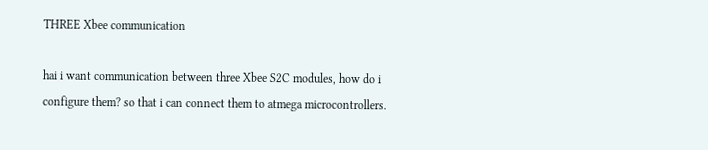THREE Xbee communication

hai i want communication between three Xbee S2C modules, how do i configure them? so that i can connect them to atmega microcontrollers.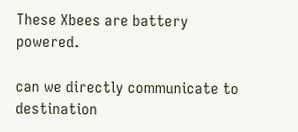These Xbees are battery powered.

can we directly communicate to destination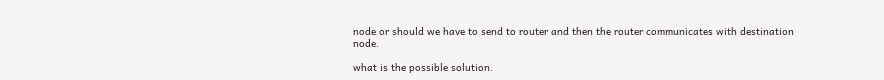node or should we have to send to router and then the router communicates with destination node.

what is the possible solution.